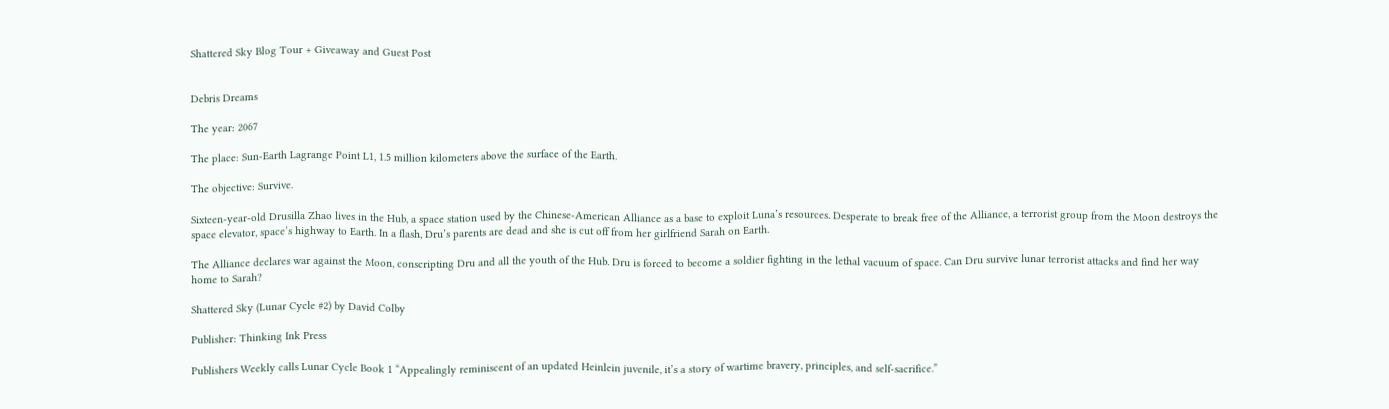Shattered Sky Blog Tour + Giveaway and Guest Post


Debris Dreams

The year: 2067

The place: Sun-Earth Lagrange Point L1, 1.5 million kilometers above the surface of the Earth.

The objective: Survive.

Sixteen-year-old Drusilla Zhao lives in the Hub, a space station used by the Chinese-American Alliance as a base to exploit Luna’s resources. Desperate to break free of the Alliance, a terrorist group from the Moon destroys the space elevator, space’s highway to Earth. In a flash, Dru’s parents are dead and she is cut off from her girlfriend Sarah on Earth.

The Alliance declares war against the Moon, conscripting Dru and all the youth of the Hub. Dru is forced to become a soldier fighting in the lethal vacuum of space. Can Dru survive lunar terrorist attacks and find her way home to Sarah?

Shattered Sky (Lunar Cycle #2) by David Colby

Publisher: Thinking Ink Press

Publishers Weekly calls Lunar Cycle Book 1 “Appealingly reminiscent of an updated Heinlein juvenile, it’s a story of wartime bravery, principles, and self-sacrifice.”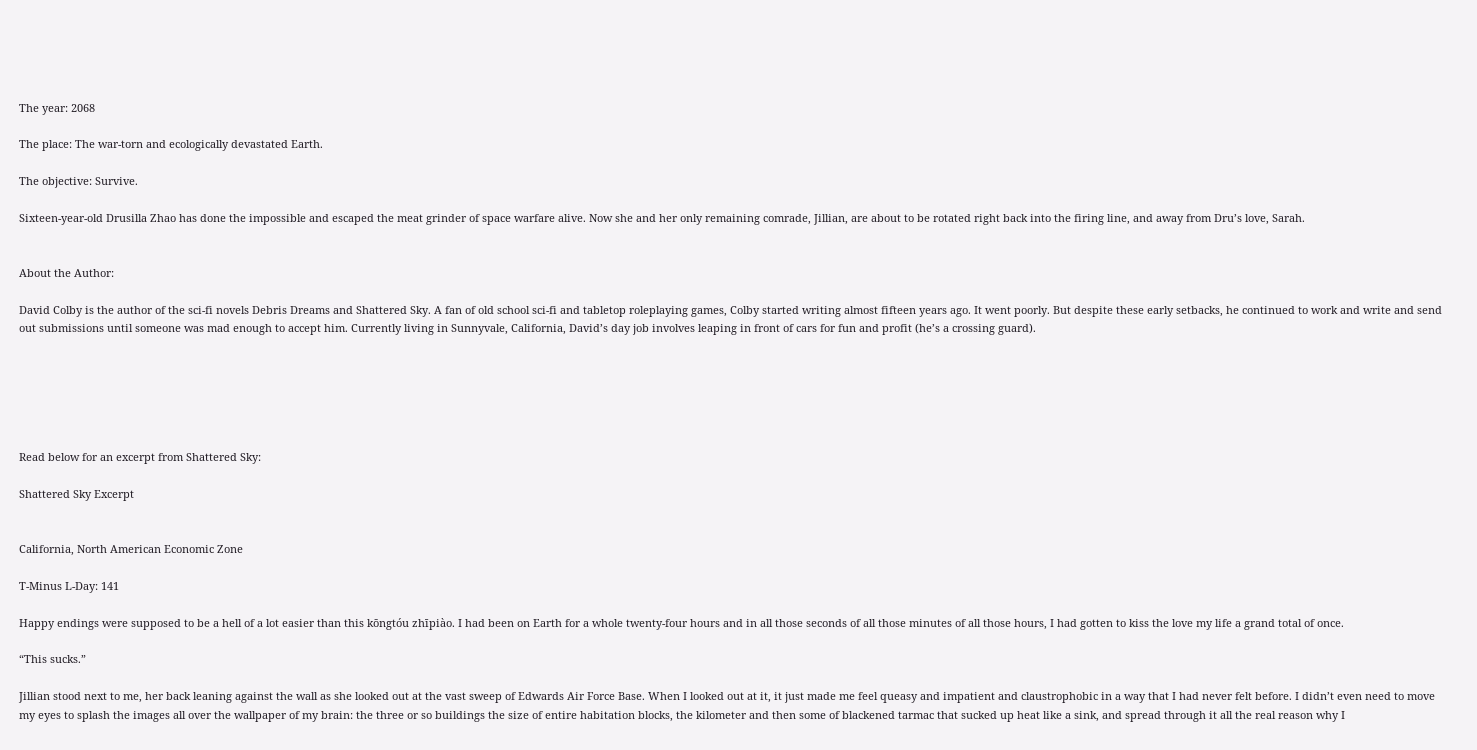The year: 2068

The place: The war-torn and ecologically devastated Earth.

The objective: Survive.

Sixteen-year-old Drusilla Zhao has done the impossible and escaped the meat grinder of space warfare alive. Now she and her only remaining comrade, Jillian, are about to be rotated right back into the firing line, and away from Dru’s love, Sarah.


About the Author:

David Colby is the author of the sci-fi novels Debris Dreams and Shattered Sky. A fan of old school sci-fi and tabletop roleplaying games, Colby started writing almost fifteen years ago. It went poorly. But despite these early setbacks, he continued to work and write and send out submissions until someone was mad enough to accept him. Currently living in Sunnyvale, California, David’s day job involves leaping in front of cars for fun and profit (he’s a crossing guard).






Read below for an excerpt from Shattered Sky:

Shattered Sky Excerpt


California, North American Economic Zone

T-Minus L-Day: 141

Happy endings were supposed to be a hell of a lot easier than this kōngtóu zhīpiào. I had been on Earth for a whole twenty-four hours and in all those seconds of all those minutes of all those hours, I had gotten to kiss the love my life a grand total of once.

“This sucks.”

Jillian stood next to me, her back leaning against the wall as she looked out at the vast sweep of Edwards Air Force Base. When I looked out at it, it just made me feel queasy and impatient and claustrophobic in a way that I had never felt before. I didn’t even need to move my eyes to splash the images all over the wallpaper of my brain: the three or so buildings the size of entire habitation blocks, the kilometer and then some of blackened tarmac that sucked up heat like a sink, and spread through it all the real reason why I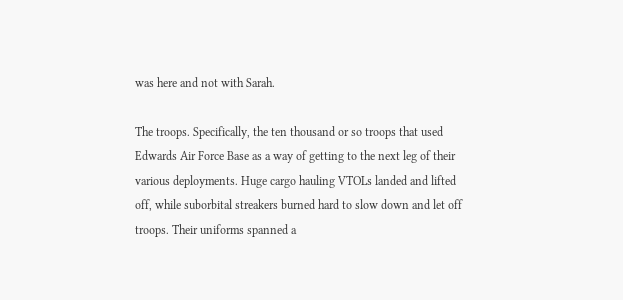was here and not with Sarah.

The troops. Specifically, the ten thousand or so troops that used Edwards Air Force Base as a way of getting to the next leg of their various deployments. Huge cargo hauling VTOLs landed and lifted off, while suborbital streakers burned hard to slow down and let off troops. Their uniforms spanned a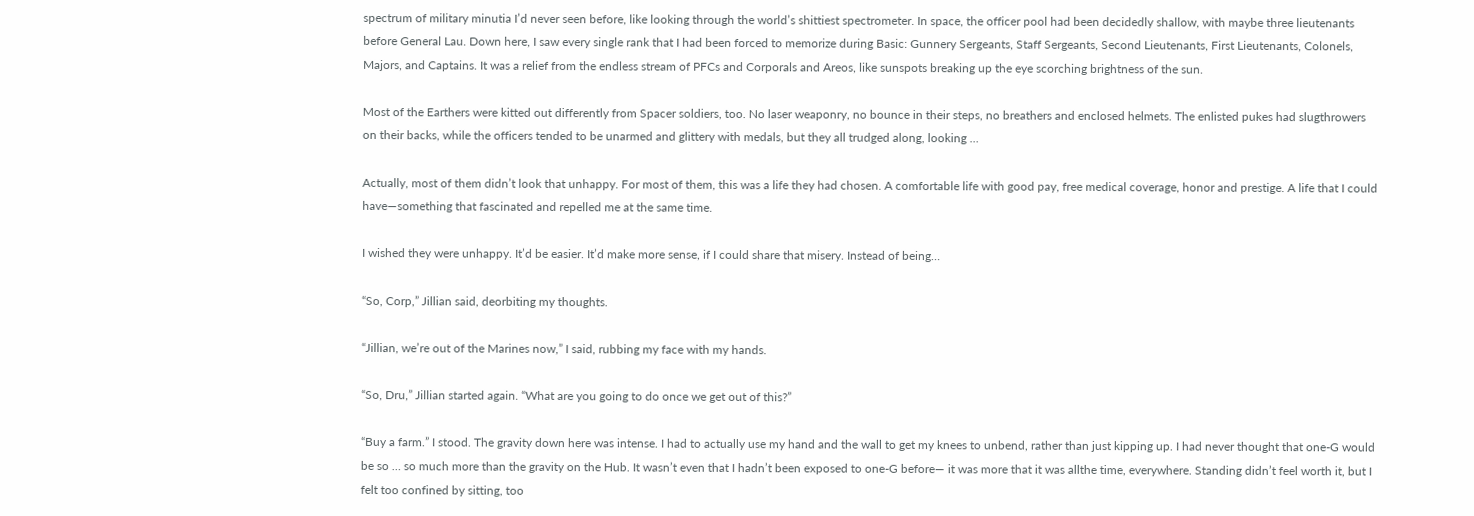spectrum of military minutia I’d never seen before, like looking through the world’s shittiest spectrometer. In space, the officer pool had been decidedly shallow, with maybe three lieutenants before General Lau. Down here, I saw every single rank that I had been forced to memorize during Basic: Gunnery Sergeants, Staff Sergeants, Second Lieutenants, First Lieutenants, Colonels, Majors, and Captains. It was a relief from the endless stream of PFCs and Corporals and Areos, like sunspots breaking up the eye scorching brightness of the sun.

Most of the Earthers were kitted out differently from Spacer soldiers, too. No laser weaponry, no bounce in their steps, no breathers and enclosed helmets. The enlisted pukes had slugthrowers on their backs, while the officers tended to be unarmed and glittery with medals, but they all trudged along, looking …

Actually, most of them didn’t look that unhappy. For most of them, this was a life they had chosen. A comfortable life with good pay, free medical coverage, honor and prestige. A life that I could have—something that fascinated and repelled me at the same time.

I wished they were unhappy. It’d be easier. It’d make more sense, if I could share that misery. Instead of being…

“So, Corp,” Jillian said, deorbiting my thoughts.

“Jillian, we’re out of the Marines now,” I said, rubbing my face with my hands.

“So, Dru,” Jillian started again. “What are you going to do once we get out of this?”

“Buy a farm.” I stood. The gravity down here was intense. I had to actually use my hand and the wall to get my knees to unbend, rather than just kipping up. I had never thought that one-G would be so … so much more than the gravity on the Hub. It wasn’t even that I hadn’t been exposed to one-G before— it was more that it was allthe time, everywhere. Standing didn’t feel worth it, but I felt too confined by sitting, too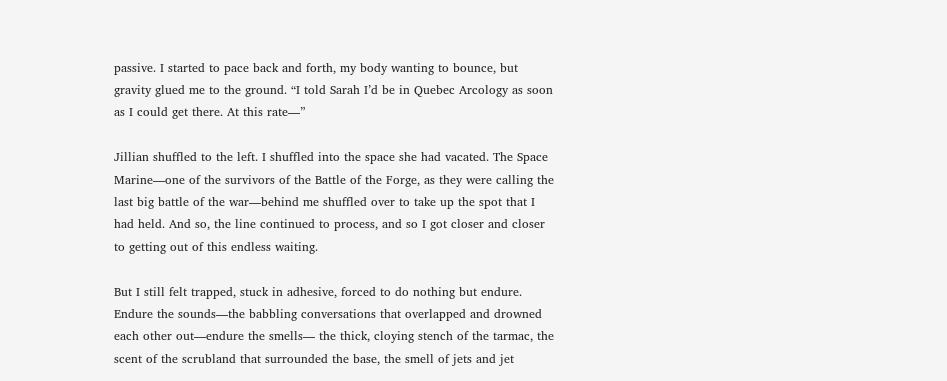passive. I started to pace back and forth, my body wanting to bounce, but gravity glued me to the ground. “I told Sarah I’d be in Quebec Arcology as soon as I could get there. At this rate—”

Jillian shuffled to the left. I shuffled into the space she had vacated. The Space Marine—one of the survivors of the Battle of the Forge, as they were calling the last big battle of the war—behind me shuffled over to take up the spot that I had held. And so, the line continued to process, and so I got closer and closer to getting out of this endless waiting.

But I still felt trapped, stuck in adhesive, forced to do nothing but endure. Endure the sounds—the babbling conversations that overlapped and drowned each other out—endure the smells— the thick, cloying stench of the tarmac, the scent of the scrubland that surrounded the base, the smell of jets and jet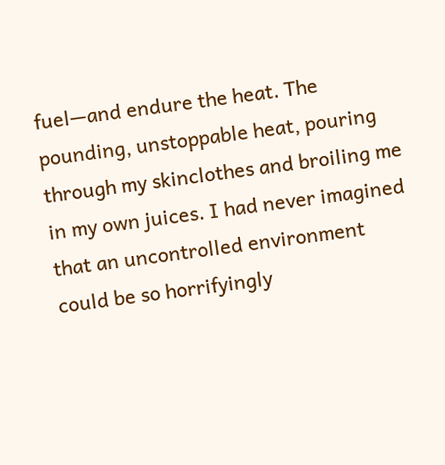fuel—and endure the heat. The pounding, unstoppable heat, pouring through my skinclothes and broiling me in my own juices. I had never imagined that an uncontrolled environment could be so horrifyingly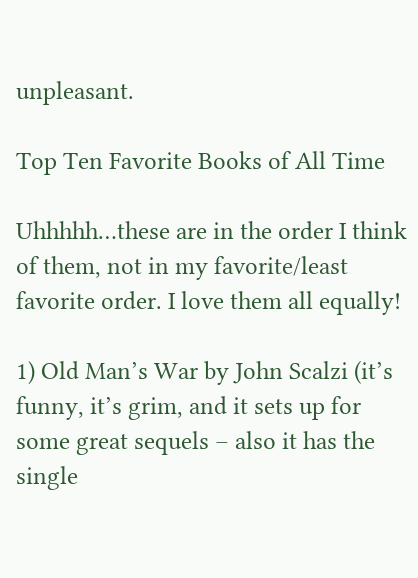unpleasant.

Top Ten Favorite Books of All Time

Uhhhhh…these are in the order I think of them, not in my favorite/least favorite order. I love them all equally!

1) Old Man’s War by John Scalzi (it’s funny, it’s grim, and it sets up for some great sequels – also it has the single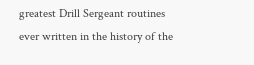greatest Drill Sergeant routines ever written in the history of the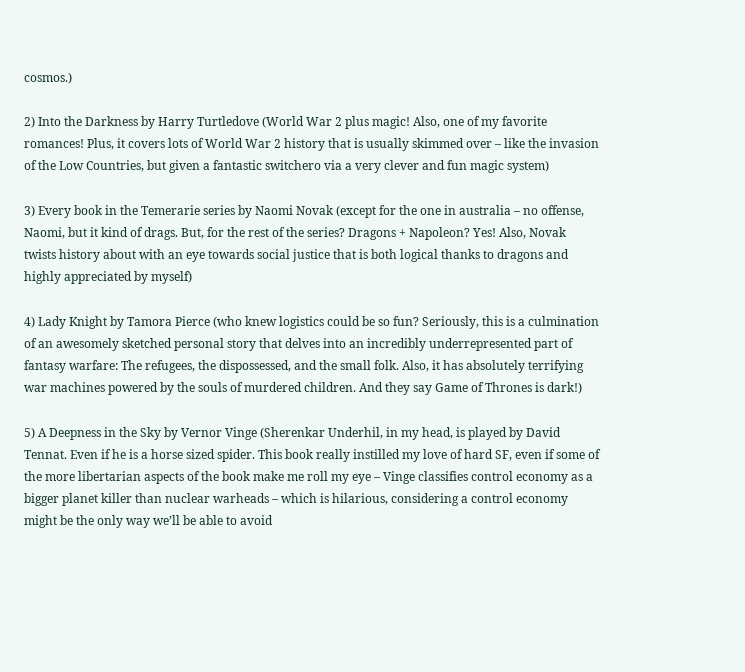cosmos.)

2) Into the Darkness by Harry Turtledove (World War 2 plus magic! Also, one of my favorite romances! Plus, it covers lots of World War 2 history that is usually skimmed over – like the invasion of the Low Countries, but given a fantastic switchero via a very clever and fun magic system)

3) Every book in the Temerarie series by Naomi Novak (except for the one in australia – no offense, Naomi, but it kind of drags. But, for the rest of the series? Dragons + Napoleon? Yes! Also, Novak twists history about with an eye towards social justice that is both logical thanks to dragons and highly appreciated by myself)

4) Lady Knight by Tamora Pierce (who knew logistics could be so fun? Seriously, this is a culmination of an awesomely sketched personal story that delves into an incredibly underrepresented part of fantasy warfare: The refugees, the dispossessed, and the small folk. Also, it has absolutely terrifying war machines powered by the souls of murdered children. And they say Game of Thrones is dark!)

5) A Deepness in the Sky by Vernor Vinge (Sherenkar Underhil, in my head, is played by David Tennat. Even if he is a horse sized spider. This book really instilled my love of hard SF, even if some of the more libertarian aspects of the book make me roll my eye – Vinge classifies control economy as a bigger planet killer than nuclear warheads – which is hilarious, considering a control economy might be the only way we’ll be able to avoid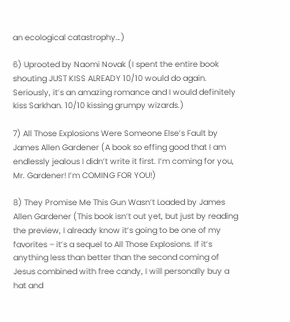an ecological catastrophy…)

6) Uprooted by Naomi Novak (I spent the entire book shouting JUST KISS ALREADY 10/10 would do again. Seriously, it’s an amazing romance and I would definitely kiss Sarkhan. 10/10 kissing grumpy wizards.)

7) All Those Explosions Were Someone Else’s Fault by James Allen Gardener (A book so effing good that I am endlessly jealous I didn’t write it first. I’m coming for you, Mr. Gardener! I’m COMING FOR YOU!)

8) They Promise Me This Gun Wasn’t Loaded by James Allen Gardener (This book isn’t out yet, but just by reading the preview, I already know it’s going to be one of my favorites – it’s a sequel to All Those Explosions. If it’s anything less than better than the second coming of Jesus combined with free candy, I will personally buy a hat and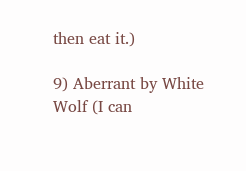then eat it.)

9) Aberrant by White Wolf (I can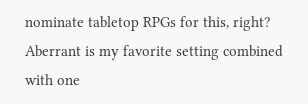nominate tabletop RPGs for this, right? Aberrant is my favorite setting combined with one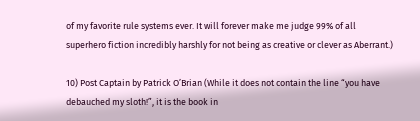of my favorite rule systems ever. It will forever make me judge 99% of all superhero fiction incredibly harshly for not being as creative or clever as Aberrant.)

10) Post Captain by Patrick O’Brian (While it does not contain the line “you have debauched my sloth!”, it is the book in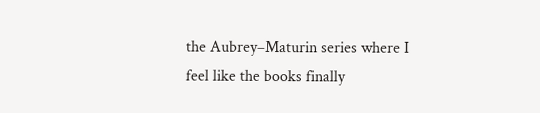the Aubrey–Maturin series where I feel like the books finally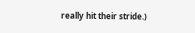really hit their stride.)